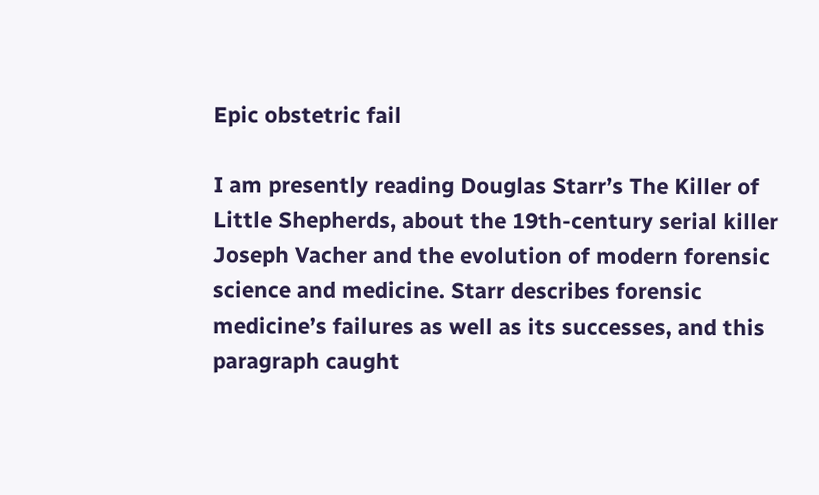Epic obstetric fail

I am presently reading Douglas Starr’s The Killer of Little Shepherds, about the 19th-century serial killer Joseph Vacher and the evolution of modern forensic science and medicine. Starr describes forensic medicine’s failures as well as its successes, and this paragraph caught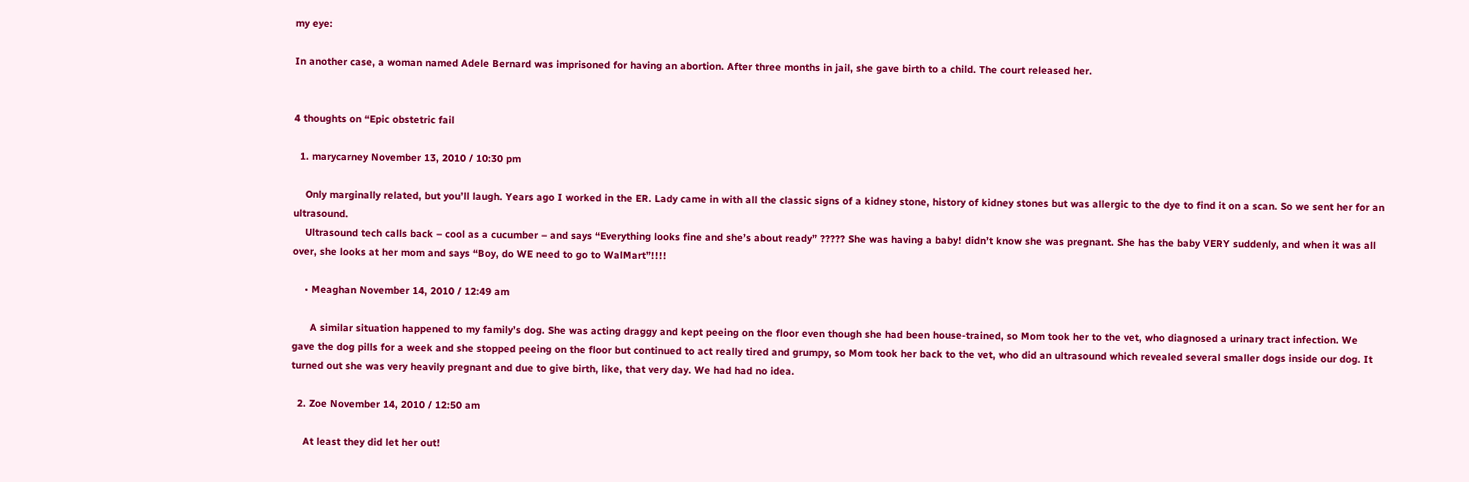my eye:

In another case, a woman named Adele Bernard was imprisoned for having an abortion. After three months in jail, she gave birth to a child. The court released her.


4 thoughts on “Epic obstetric fail

  1. marycarney November 13, 2010 / 10:30 pm

    Only marginally related, but you’ll laugh. Years ago I worked in the ER. Lady came in with all the classic signs of a kidney stone, history of kidney stones but was allergic to the dye to find it on a scan. So we sent her for an ultrasound.
    Ultrasound tech calls back – cool as a cucumber – and says “Everything looks fine and she’s about ready” ????? She was having a baby! didn’t know she was pregnant. She has the baby VERY suddenly, and when it was all over, she looks at her mom and says “Boy, do WE need to go to WalMart”!!!!

    • Meaghan November 14, 2010 / 12:49 am

      A similar situation happened to my family’s dog. She was acting draggy and kept peeing on the floor even though she had been house-trained, so Mom took her to the vet, who diagnosed a urinary tract infection. We gave the dog pills for a week and she stopped peeing on the floor but continued to act really tired and grumpy, so Mom took her back to the vet, who did an ultrasound which revealed several smaller dogs inside our dog. It turned out she was very heavily pregnant and due to give birth, like, that very day. We had had no idea.

  2. Zoe November 14, 2010 / 12:50 am

    At least they did let her out!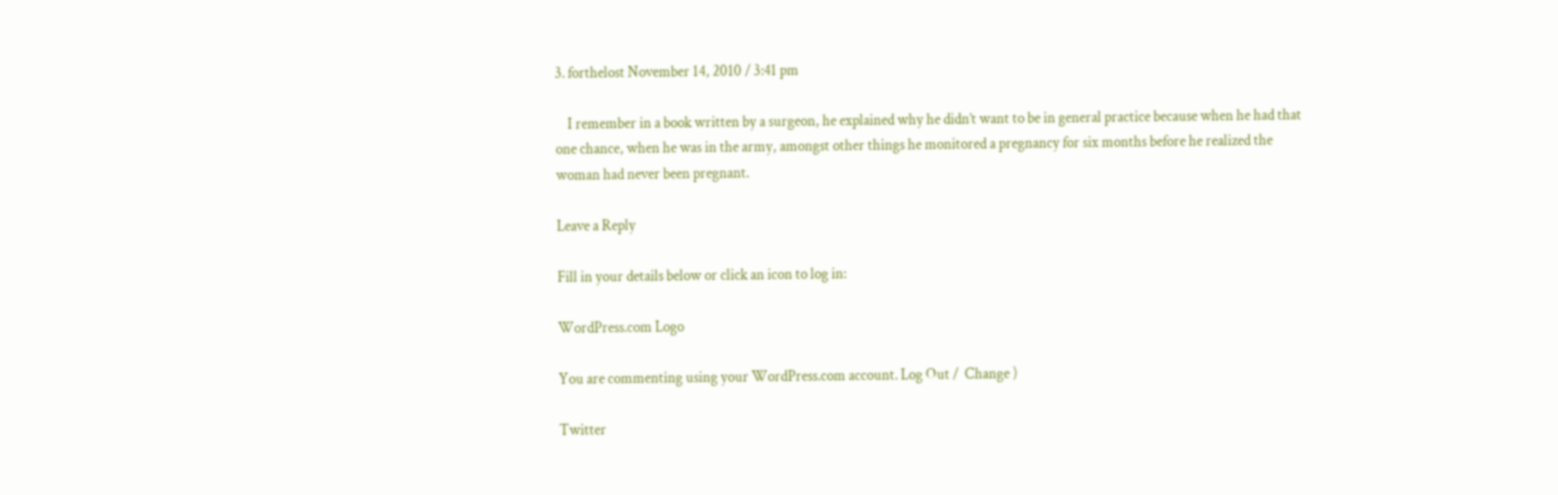3. forthelost November 14, 2010 / 3:41 pm

    I remember in a book written by a surgeon, he explained why he didn’t want to be in general practice because when he had that one chance, when he was in the army, amongst other things he monitored a pregnancy for six months before he realized the woman had never been pregnant.

Leave a Reply

Fill in your details below or click an icon to log in:

WordPress.com Logo

You are commenting using your WordPress.com account. Log Out /  Change )

Twitter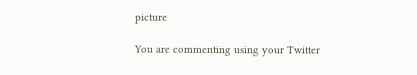picture

You are commenting using your Twitter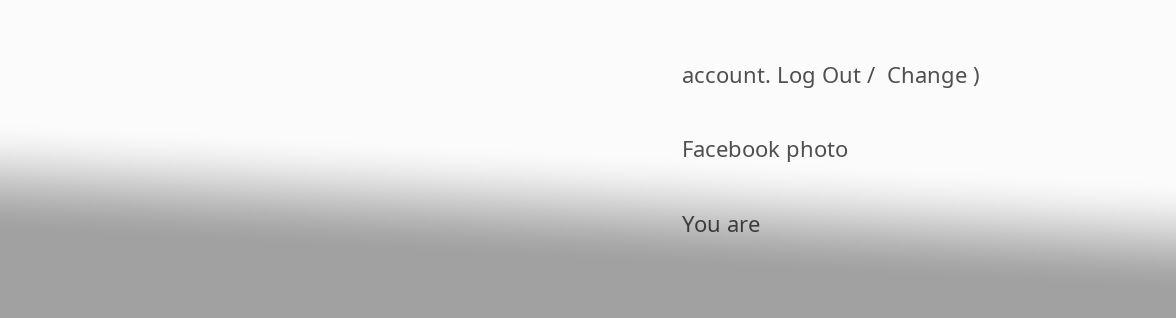account. Log Out /  Change )

Facebook photo

You are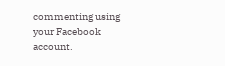commenting using your Facebook account.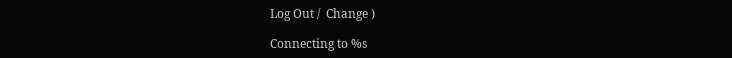Log Out /  Change )

Connecting to %s